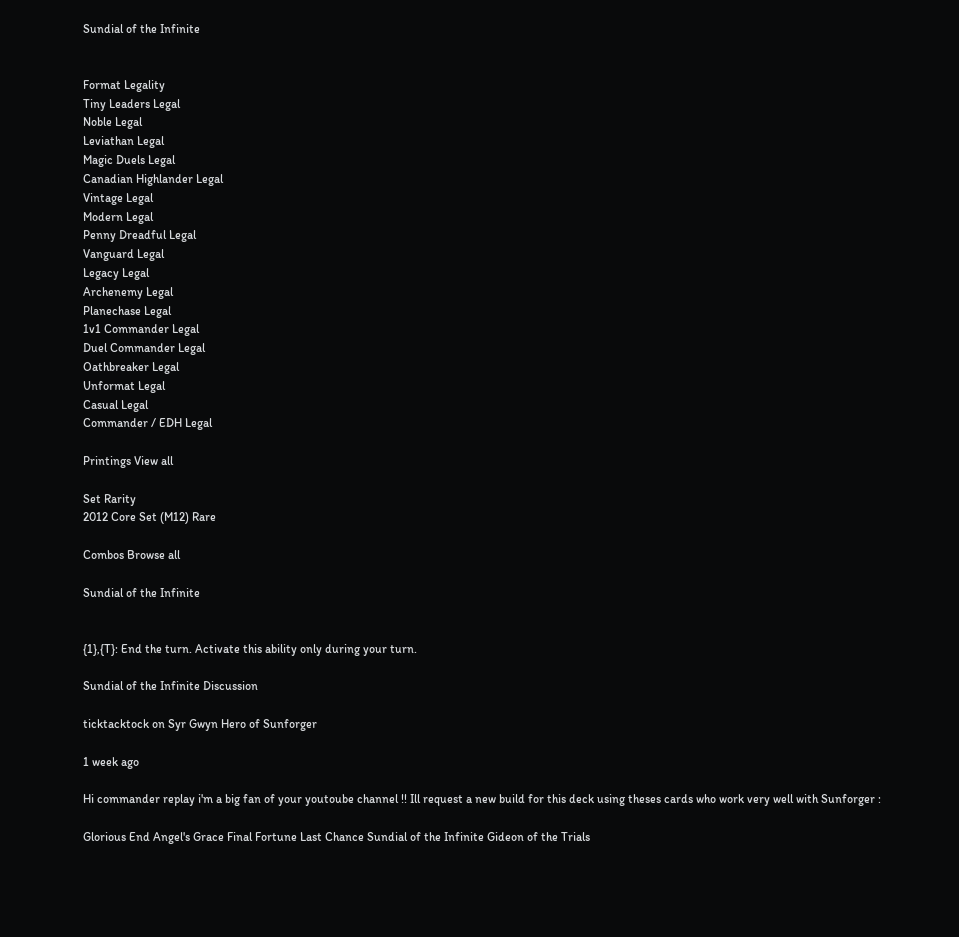Sundial of the Infinite


Format Legality
Tiny Leaders Legal
Noble Legal
Leviathan Legal
Magic Duels Legal
Canadian Highlander Legal
Vintage Legal
Modern Legal
Penny Dreadful Legal
Vanguard Legal
Legacy Legal
Archenemy Legal
Planechase Legal
1v1 Commander Legal
Duel Commander Legal
Oathbreaker Legal
Unformat Legal
Casual Legal
Commander / EDH Legal

Printings View all

Set Rarity
2012 Core Set (M12) Rare

Combos Browse all

Sundial of the Infinite


{1},{T}: End the turn. Activate this ability only during your turn.

Sundial of the Infinite Discussion

ticktacktock on Syr Gwyn Hero of Sunforger

1 week ago

Hi commander replay i'm a big fan of your youtoube channel !! Ill request a new build for this deck using theses cards who work very well with Sunforger :

Glorious End Angel's Grace Final Fortune Last Chance Sundial of the Infinite Gideon of the Trials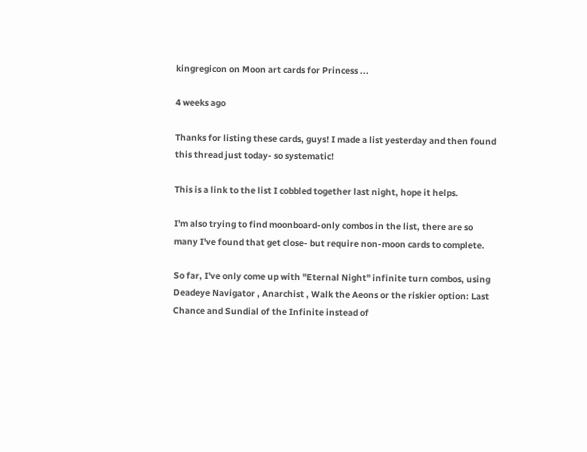kingregicon on Moon art cards for Princess ...

4 weeks ago

Thanks for listing these cards, guys! I made a list yesterday and then found this thread just today- so systematic!

This is a link to the list I cobbled together last night, hope it helps.

I'm also trying to find moonboard-only combos in the list, there are so many I've found that get close- but require non-moon cards to complete.

So far, I've only come up with "Eternal Night" infinite turn combos, using Deadeye Navigator , Anarchist , Walk the Aeons or the riskier option: Last Chance and Sundial of the Infinite instead of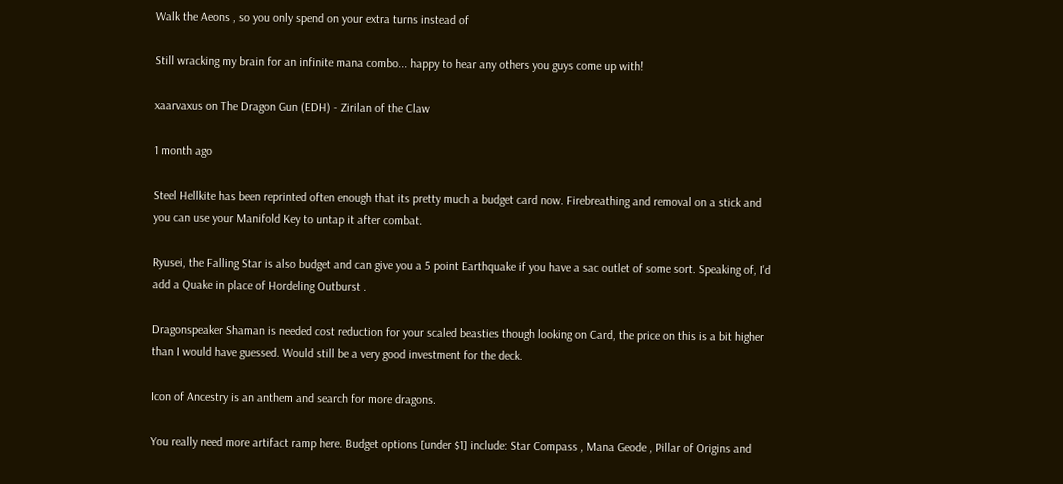Walk the Aeons , so you only spend on your extra turns instead of

Still wracking my brain for an infinite mana combo... happy to hear any others you guys come up with!

xaarvaxus on The Dragon Gun (EDH) - Zirilan of the Claw

1 month ago

Steel Hellkite has been reprinted often enough that its pretty much a budget card now. Firebreathing and removal on a stick and you can use your Manifold Key to untap it after combat.

Ryusei, the Falling Star is also budget and can give you a 5 point Earthquake if you have a sac outlet of some sort. Speaking of, I'd add a Quake in place of Hordeling Outburst .

Dragonspeaker Shaman is needed cost reduction for your scaled beasties though looking on Card, the price on this is a bit higher than I would have guessed. Would still be a very good investment for the deck.

Icon of Ancestry is an anthem and search for more dragons.

You really need more artifact ramp here. Budget options [under $1] include: Star Compass , Mana Geode , Pillar of Origins and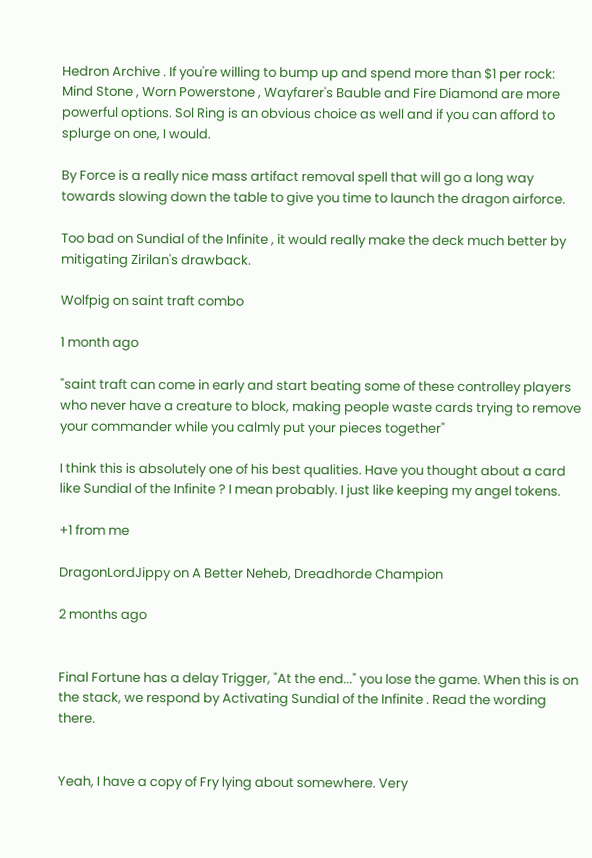Hedron Archive . If you're willing to bump up and spend more than $1 per rock: Mind Stone , Worn Powerstone , Wayfarer's Bauble and Fire Diamond are more powerful options. Sol Ring is an obvious choice as well and if you can afford to splurge on one, I would.

By Force is a really nice mass artifact removal spell that will go a long way towards slowing down the table to give you time to launch the dragon airforce.

Too bad on Sundial of the Infinite , it would really make the deck much better by mitigating Zirilan's drawback.

Wolfpig on saint traft combo

1 month ago

"saint traft can come in early and start beating some of these controlley players who never have a creature to block, making people waste cards trying to remove your commander while you calmly put your pieces together"

I think this is absolutely one of his best qualities. Have you thought about a card like Sundial of the Infinite ? I mean probably. I just like keeping my angel tokens.

+1 from me

DragonLordJippy on A Better Neheb, Dreadhorde Champion

2 months ago


Final Fortune has a delay Trigger, "At the end..." you lose the game. When this is on the stack, we respond by Activating Sundial of the Infinite . Read the wording there.


Yeah, I have a copy of Fry lying about somewhere. Very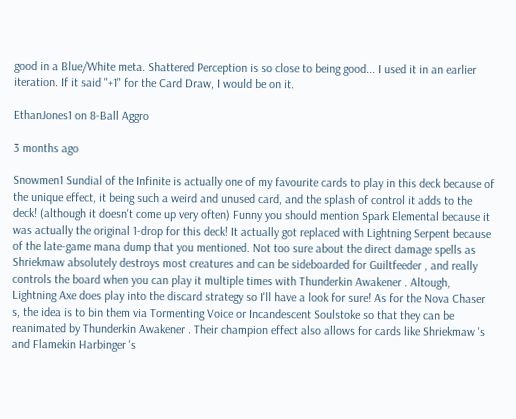good in a Blue/White meta. Shattered Perception is so close to being good... I used it in an earlier iteration. If it said "+1" for the Card Draw, I would be on it.

EthanJones1 on 8-Ball Aggro

3 months ago

Snowmen1 Sundial of the Infinite is actually one of my favourite cards to play in this deck because of the unique effect, it being such a weird and unused card, and the splash of control it adds to the deck! (although it doesn't come up very often) Funny you should mention Spark Elemental because it was actually the original 1-drop for this deck! It actually got replaced with Lightning Serpent because of the late-game mana dump that you mentioned. Not too sure about the direct damage spells as Shriekmaw absolutely destroys most creatures and can be sideboarded for Guiltfeeder , and really controls the board when you can play it multiple times with Thunderkin Awakener . Altough, Lightning Axe does play into the discard strategy so I'll have a look for sure! As for the Nova Chaser s, the idea is to bin them via Tormenting Voice or Incandescent Soulstoke so that they can be reanimated by Thunderkin Awakener . Their champion effect also allows for cards like Shriekmaw 's and Flamekin Harbinger 's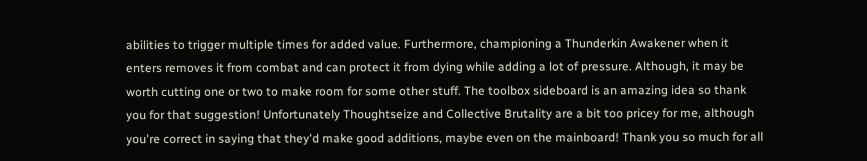abilities to trigger multiple times for added value. Furthermore, championing a Thunderkin Awakener when it enters removes it from combat and can protect it from dying while adding a lot of pressure. Although, it may be worth cutting one or two to make room for some other stuff. The toolbox sideboard is an amazing idea so thank you for that suggestion! Unfortunately Thoughtseize and Collective Brutality are a bit too pricey for me, although you're correct in saying that they'd make good additions, maybe even on the mainboard! Thank you so much for all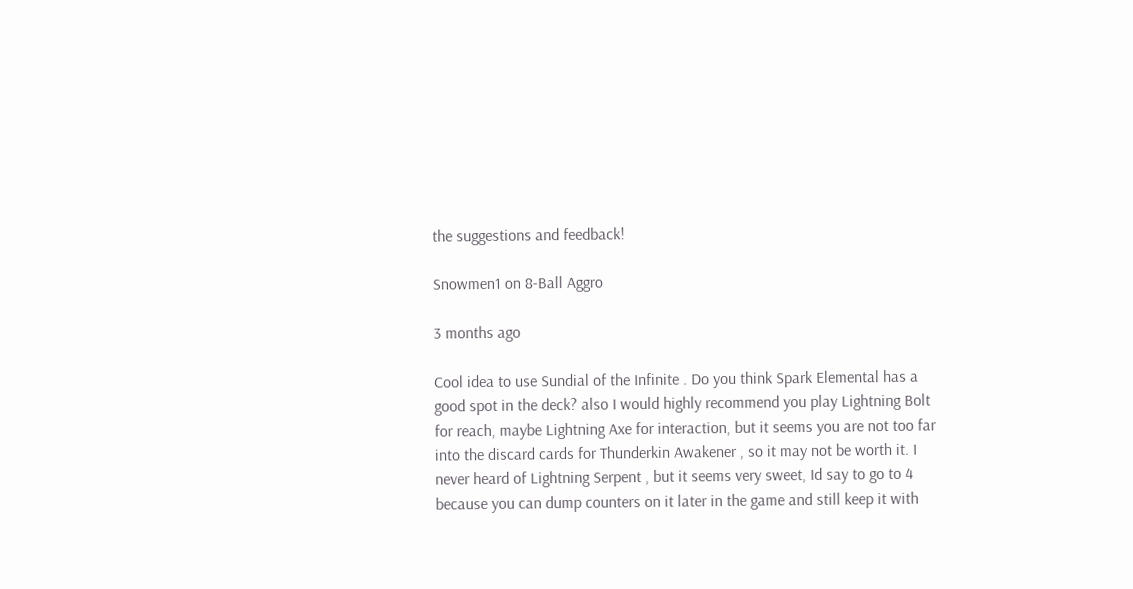the suggestions and feedback!

Snowmen1 on 8-Ball Aggro

3 months ago

Cool idea to use Sundial of the Infinite . Do you think Spark Elemental has a good spot in the deck? also I would highly recommend you play Lightning Bolt for reach, maybe Lightning Axe for interaction, but it seems you are not too far into the discard cards for Thunderkin Awakener , so it may not be worth it. I never heard of Lightning Serpent , but it seems very sweet, Id say to go to 4 because you can dump counters on it later in the game and still keep it with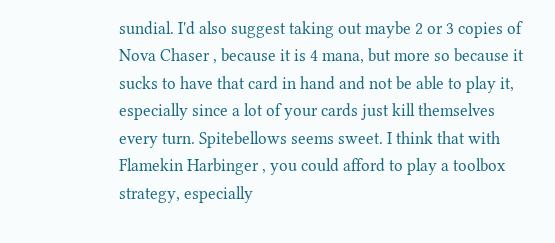sundial. I'd also suggest taking out maybe 2 or 3 copies of Nova Chaser , because it is 4 mana, but more so because it sucks to have that card in hand and not be able to play it, especially since a lot of your cards just kill themselves every turn. Spitebellows seems sweet. I think that with Flamekin Harbinger , you could afford to play a toolbox strategy, especially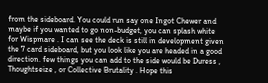from the sideboard. You could run say one Ingot Chewer and maybe if you wanted to go non-budget, you can splash white for Wispmare . I can see the deck is still in development given the 7 card sideboard, but you look like you are headed in a good direction. few things you can add to the side would be Duress , Thoughtseize , or Collective Brutality . Hope this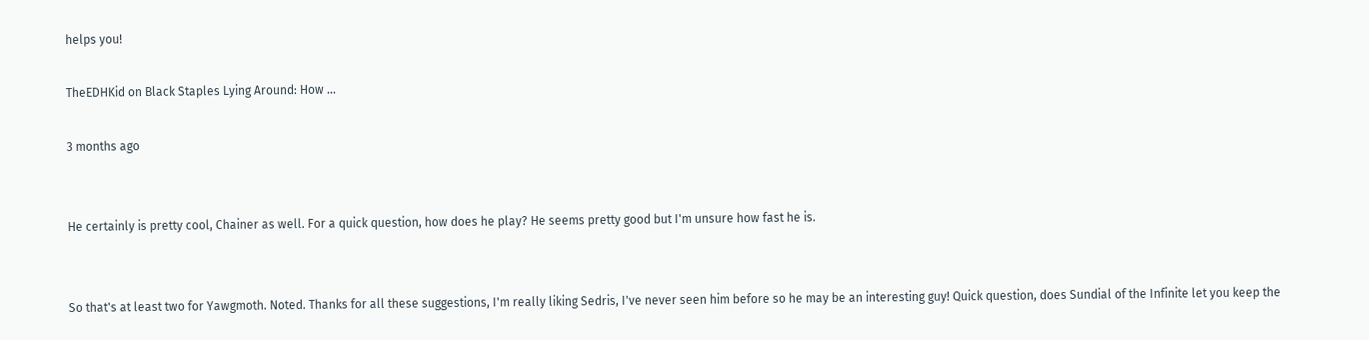helps you!

TheEDHKid on Black Staples Lying Around: How ...

3 months ago


He certainly is pretty cool, Chainer as well. For a quick question, how does he play? He seems pretty good but I'm unsure how fast he is.


So that's at least two for Yawgmoth. Noted. Thanks for all these suggestions, I'm really liking Sedris, I've never seen him before so he may be an interesting guy! Quick question, does Sundial of the Infinite let you keep the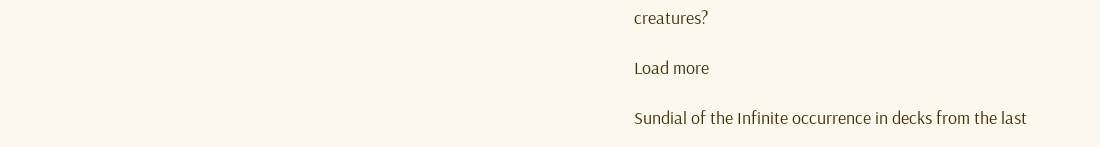creatures?

Load more

Sundial of the Infinite occurrence in decks from the last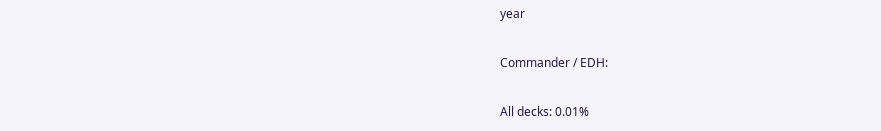year

Commander / EDH:

All decks: 0.01%